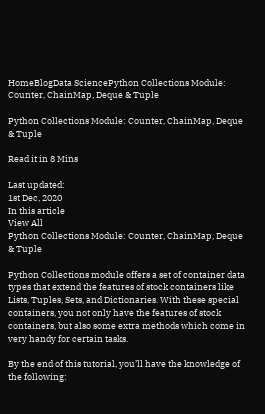HomeBlogData SciencePython Collections Module: Counter, ChainMap, Deque & Tuple

Python Collections Module: Counter, ChainMap, Deque & Tuple

Read it in 8 Mins

Last updated:
1st Dec, 2020
In this article
View All
Python Collections Module: Counter, ChainMap, Deque & Tuple

Python Collections module offers a set of container data types that extend the features of stock containers like Lists, Tuples, Sets, and Dictionaries. With these special containers, you not only have the features of stock containers, but also some extra methods which come in very handy for certain tasks.

By the end of this tutorial, you’ll have the knowledge of the following: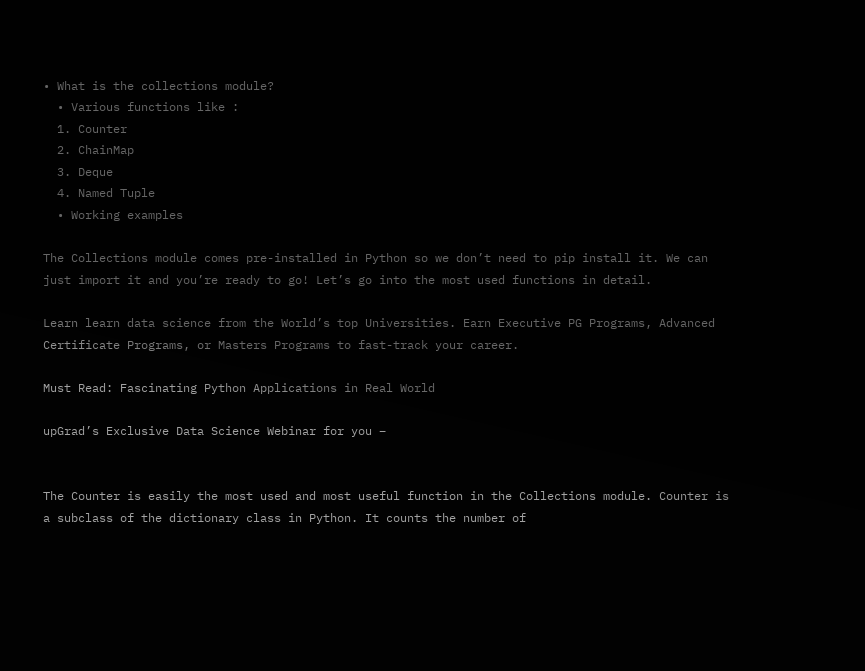• What is the collections module?
  • Various functions like :
  1. Counter
  2. ChainMap
  3. Deque
  4. Named Tuple
  • Working examples

The Collections module comes pre-installed in Python so we don’t need to pip install it. We can just import it and you’re ready to go! Let’s go into the most used functions in detail.

Learn learn data science from the World’s top Universities. Earn Executive PG Programs, Advanced Certificate Programs, or Masters Programs to fast-track your career.

Must Read: Fascinating Python Applications in Real World

upGrad’s Exclusive Data Science Webinar for you –


The Counter is easily the most used and most useful function in the Collections module. Counter is a subclass of the dictionary class in Python. It counts the number of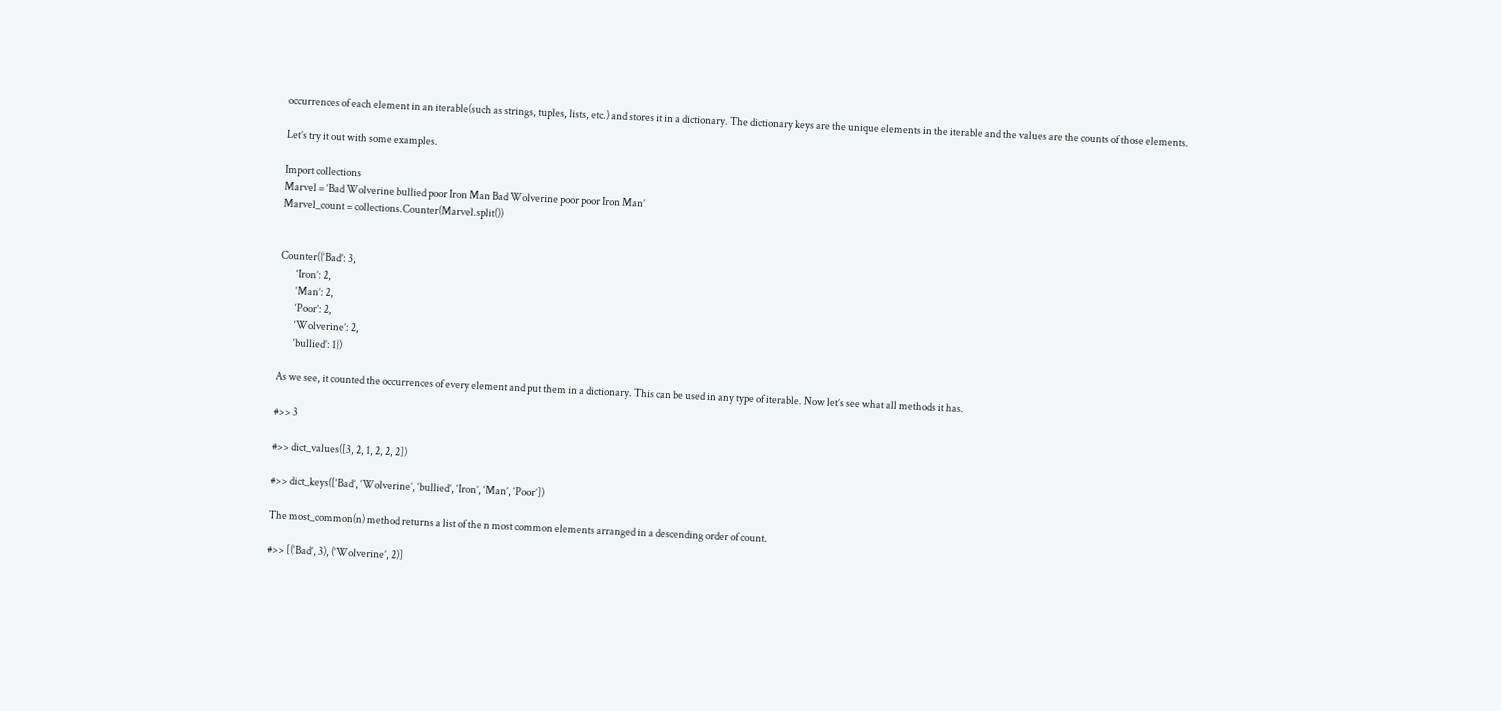occurrences of each element in an iterable(such as strings, tuples, lists, etc.) and stores it in a dictionary. The dictionary keys are the unique elements in the iterable and the values are the counts of those elements.

Let’s try it out with some examples.

Import collections
Marvel = ‘Bad Wolverine bullied poor Iron Man Bad Wolverine poor poor Iron Man’
Marvel_count = collections.Counter(Marvel.split())


Counter({‘Bad’: 3,
        ‘Iron’: 2,
        ‘Man’: 2,
        ‘Poor’: 2,
        ‘Wolverine’: 2,
        ‘bullied’: 1})

As we see, it counted the occurrences of every element and put them in a dictionary. This can be used in any type of iterable. Now let’s see what all methods it has.

#>> 3

#>> dict_values([3, 2, 1, 2, 2, 2])

#>> dict_keys([‘Bad’, ‘Wolverine’, ‘bullied’, ‘Iron’, ‘Man’, ‘Poor’])

The most_common(n) method returns a list of the n most common elements arranged in a descending order of count.

#>> [(‘Bad’, 3), (‘Wolverine’, 2)]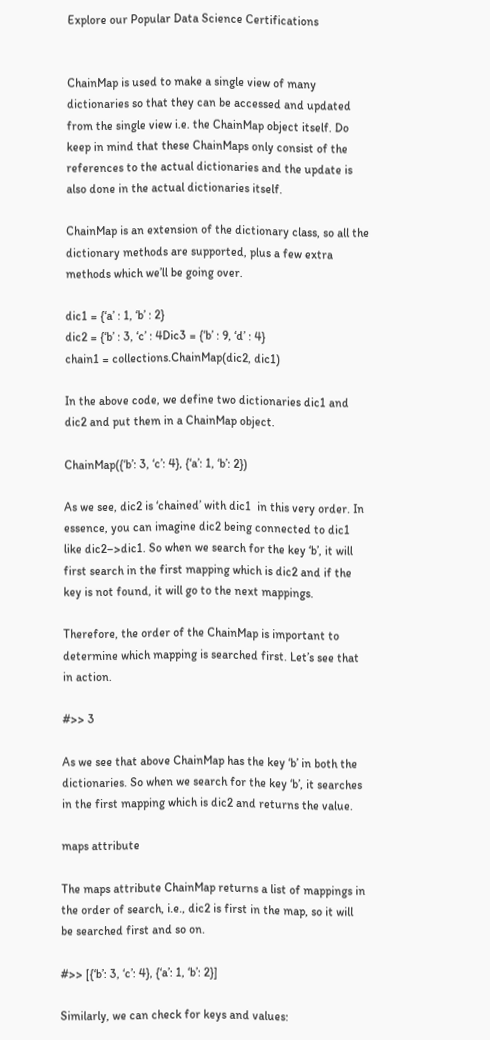Explore our Popular Data Science Certifications


ChainMap is used to make a single view of many dictionaries so that they can be accessed and updated from the single view i.e. the ChainMap object itself. Do keep in mind that these ChainMaps only consist of the references to the actual dictionaries and the update is also done in the actual dictionaries itself.

ChainMap is an extension of the dictionary class, so all the dictionary methods are supported, plus a few extra methods which we’ll be going over.

dic1 = {‘a’ : 1, ‘b’ : 2}
dic2 = {‘b’ : 3, ‘c’ : 4Dic3 = {‘b’ : 9, ‘d’ : 4}
chain1 = collections.ChainMap(dic2, dic1)

In the above code, we define two dictionaries dic1 and dic2 and put them in a ChainMap object.

ChainMap({‘b’: 3, ‘c’: 4}, {‘a’: 1, ‘b’: 2})

As we see, dic2 is ‘chained’ with dic1  in this very order. In essence, you can imagine dic2 being connected to dic1 like dic2–>dic1. So when we search for the key ‘b’, it will first search in the first mapping which is dic2 and if the key is not found, it will go to the next mappings.

Therefore, the order of the ChainMap is important to determine which mapping is searched first. Let’s see that in action.

#>> 3

As we see that above ChainMap has the key ‘b’ in both the dictionaries. So when we search for the key ‘b’, it searches in the first mapping which is dic2 and returns the value.

maps attribute

The maps attribute ChainMap returns a list of mappings in the order of search, i.e., dic2 is first in the map, so it will be searched first and so on.

#>> [{‘b’: 3, ‘c’: 4}, {‘a’: 1, ‘b’: 2}]

Similarly, we can check for keys and values: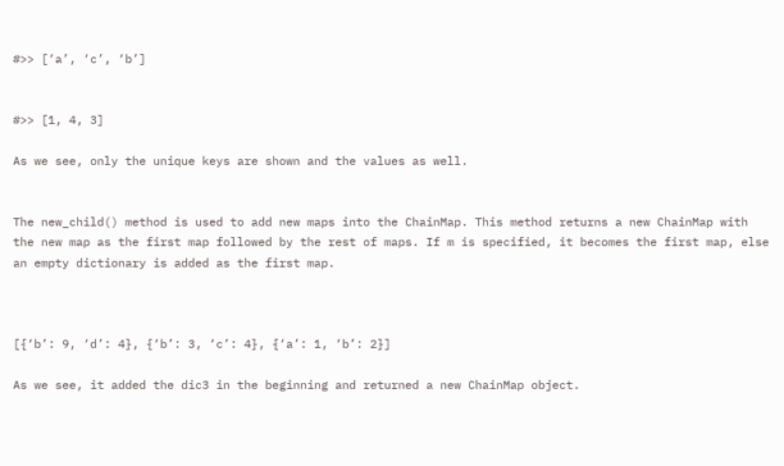#>> [‘a’, ‘c’, ‘b’]


#>> [1, 4, 3]

As we see, only the unique keys are shown and the values as well.


The new_child() method is used to add new maps into the ChainMap. This method returns a new ChainMap with the new map as the first map followed by the rest of maps. If m is specified, it becomes the first map, else an empty dictionary is added as the first map.



[{‘b’: 9, ‘d’: 4}, {‘b’: 3, ‘c’: 4}, {‘a’: 1, ‘b’: 2}]

As we see, it added the dic3 in the beginning and returned a new ChainMap object.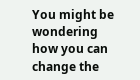You might be wondering how you can change the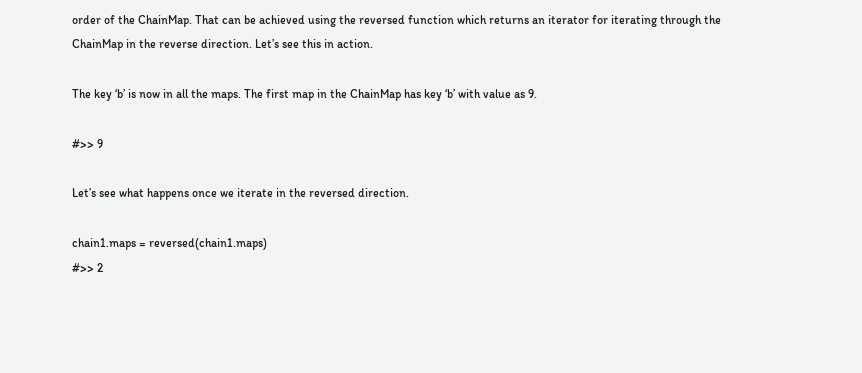order of the ChainMap. That can be achieved using the reversed function which returns an iterator for iterating through the ChainMap in the reverse direction. Let’s see this in action.

The key ‘b’ is now in all the maps. The first map in the ChainMap has key ‘b’ with value as 9.

#>> 9

Let’s see what happens once we iterate in the reversed direction.

chain1.maps = reversed(chain1.maps)
#>> 2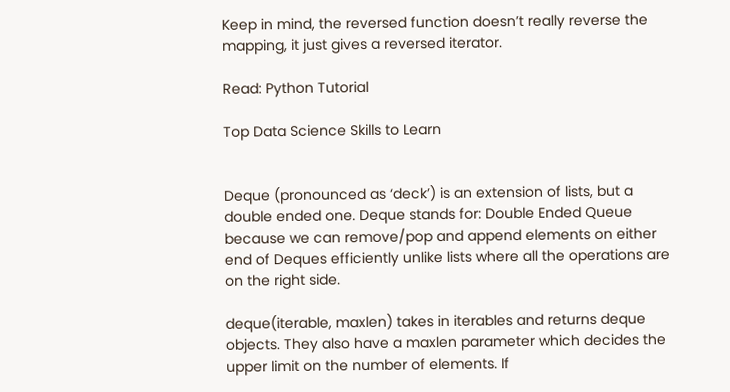Keep in mind, the reversed function doesn’t really reverse the mapping, it just gives a reversed iterator.

Read: Python Tutorial

Top Data Science Skills to Learn


Deque (pronounced as ‘deck’) is an extension of lists, but a double ended one. Deque stands for: Double Ended Queue because we can remove/pop and append elements on either end of Deques efficiently unlike lists where all the operations are on the right side.

deque(iterable, maxlen) takes in iterables and returns deque objects. They also have a maxlen parameter which decides the upper limit on the number of elements. If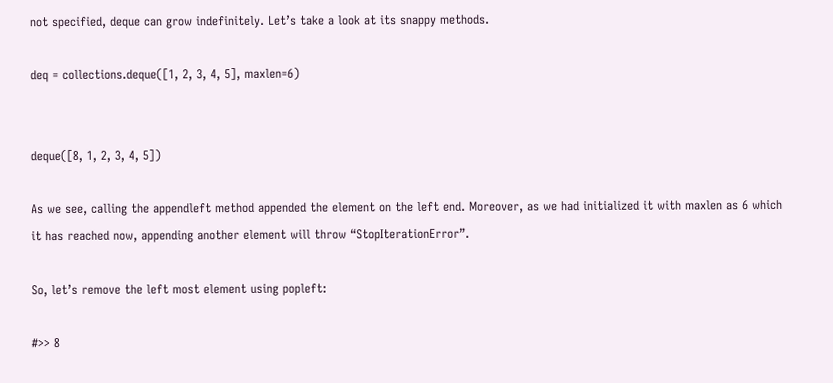not specified, deque can grow indefinitely. Let’s take a look at its snappy methods.

deq = collections.deque([1, 2, 3, 4, 5], maxlen=6)


deque([8, 1, 2, 3, 4, 5])

As we see, calling the appendleft method appended the element on the left end. Moreover, as we had initialized it with maxlen as 6 which it has reached now, appending another element will throw “StopIterationError”.

So, let’s remove the left most element using popleft:

#>> 8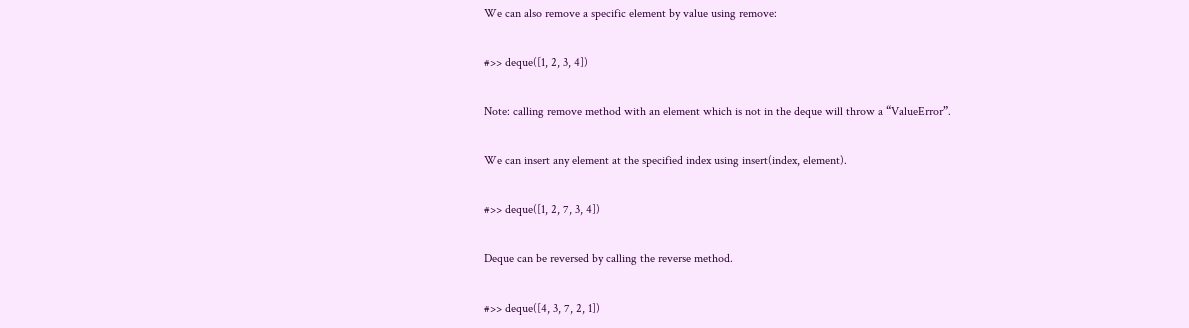We can also remove a specific element by value using remove:

#>> deque([1, 2, 3, 4])

Note: calling remove method with an element which is not in the deque will throw a “ValueError”.

We can insert any element at the specified index using insert(index, element).

#>> deque([1, 2, 7, 3, 4])

Deque can be reversed by calling the reverse method.

#>> deque([4, 3, 7, 2, 1])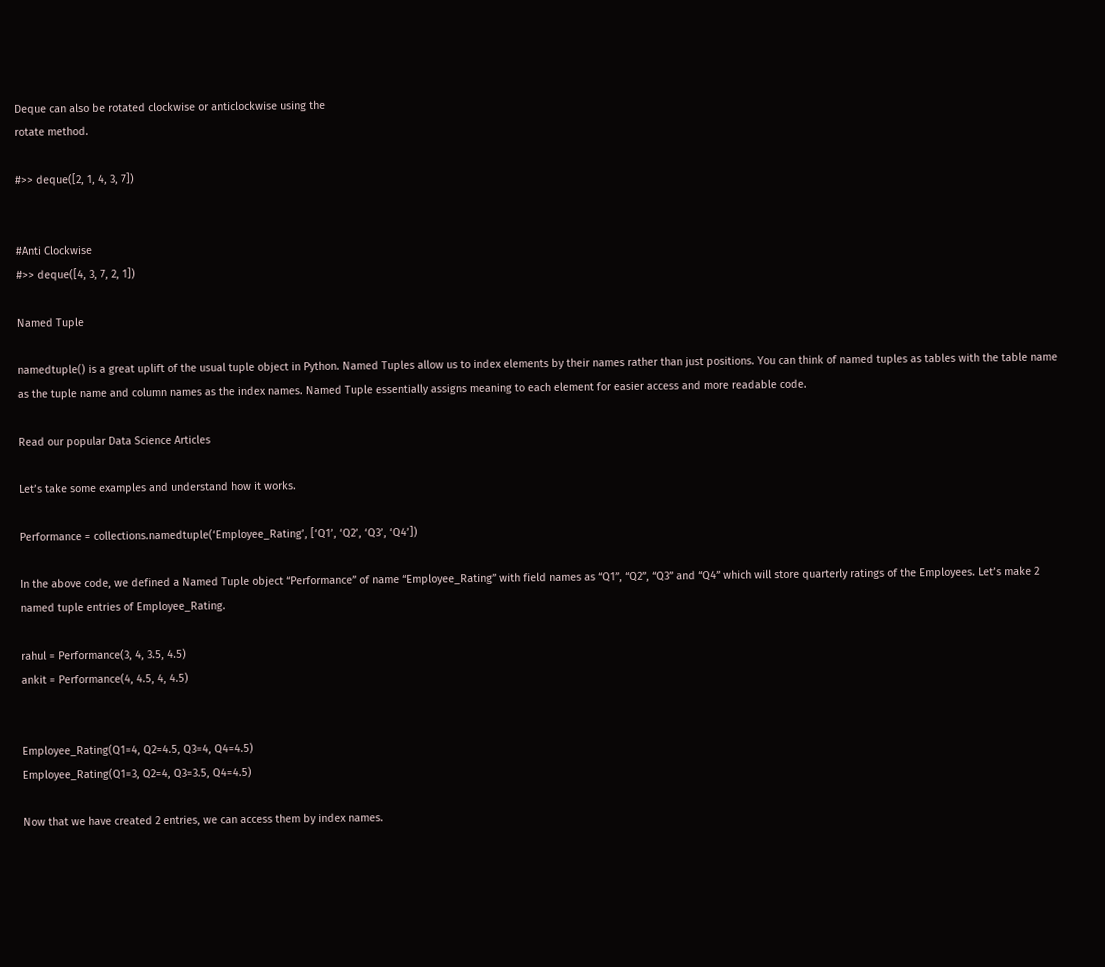Deque can also be rotated clockwise or anticlockwise using the
rotate method.

#>> deque([2, 1, 4, 3, 7])


#Anti Clockwise
#>> deque([4, 3, 7, 2, 1])

Named Tuple

namedtuple() is a great uplift of the usual tuple object in Python. Named Tuples allow us to index elements by their names rather than just positions. You can think of named tuples as tables with the table name as the tuple name and column names as the index names. Named Tuple essentially assigns meaning to each element for easier access and more readable code.

Read our popular Data Science Articles

Let’s take some examples and understand how it works.

Performance = collections.namedtuple(‘Employee_Rating’, [‘Q1’, ‘Q2’, ‘Q3’, ‘Q4’])

In the above code, we defined a Named Tuple object “Performance” of name “Employee_Rating” with field names as “Q1”, “Q2”, “Q3” and “Q4” which will store quarterly ratings of the Employees. Let’s make 2 named tuple entries of Employee_Rating.

rahul = Performance(3, 4, 3.5, 4.5)
ankit = Performance(4, 4.5, 4, 4.5)


Employee_Rating(Q1=4, Q2=4.5, Q3=4, Q4=4.5)
Employee_Rating(Q1=3, Q2=4, Q3=3.5, Q4=4.5)

Now that we have created 2 entries, we can access them by index names.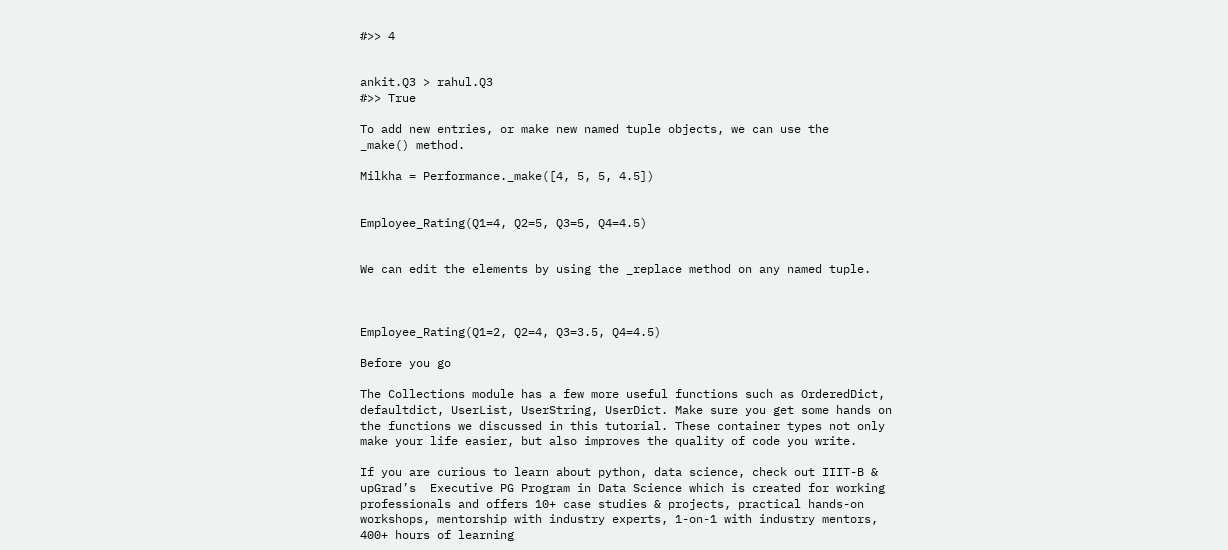#>> 4


ankit.Q3 > rahul.Q3
#>> True

To add new entries, or make new named tuple objects, we can use the
_make() method.

Milkha = Performance._make([4, 5, 5, 4.5])


Employee_Rating(Q1=4, Q2=5, Q3=5, Q4=4.5)


We can edit the elements by using the _replace method on any named tuple.



Employee_Rating(Q1=2, Q2=4, Q3=3.5, Q4=4.5)

Before you go

The Collections module has a few more useful functions such as OrderedDict, defaultdict, UserList, UserString, UserDict. Make sure you get some hands on the functions we discussed in this tutorial. These container types not only make your life easier, but also improves the quality of code you write.

If you are curious to learn about python, data science, check out IIIT-B & upGrad’s  Executive PG Program in Data Science which is created for working professionals and offers 10+ case studies & projects, practical hands-on workshops, mentorship with industry experts, 1-on-1 with industry mentors, 400+ hours of learning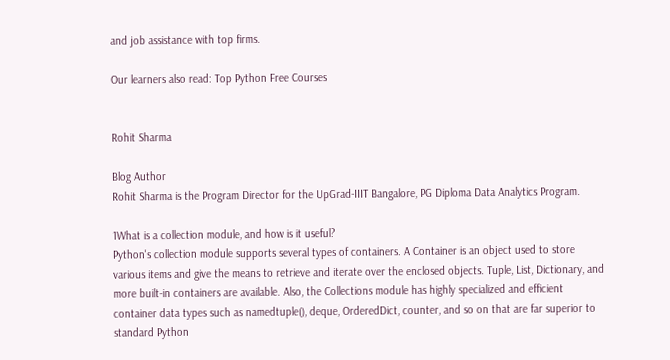and job assistance with top firms.

Our learners also read: Top Python Free Courses


Rohit Sharma

Blog Author
Rohit Sharma is the Program Director for the UpGrad-IIIT Bangalore, PG Diploma Data Analytics Program.

1What is a collection module, and how is it useful?
Python's collection module supports several types of containers. A Container is an object used to store various items and give the means to retrieve and iterate over the enclosed objects. Tuple, List, Dictionary, and more built-in containers are available. Also, the Collections module has highly specialized and efficient container data types such as namedtuple(), deque, OrderedDict, counter, and so on that are far superior to standard Python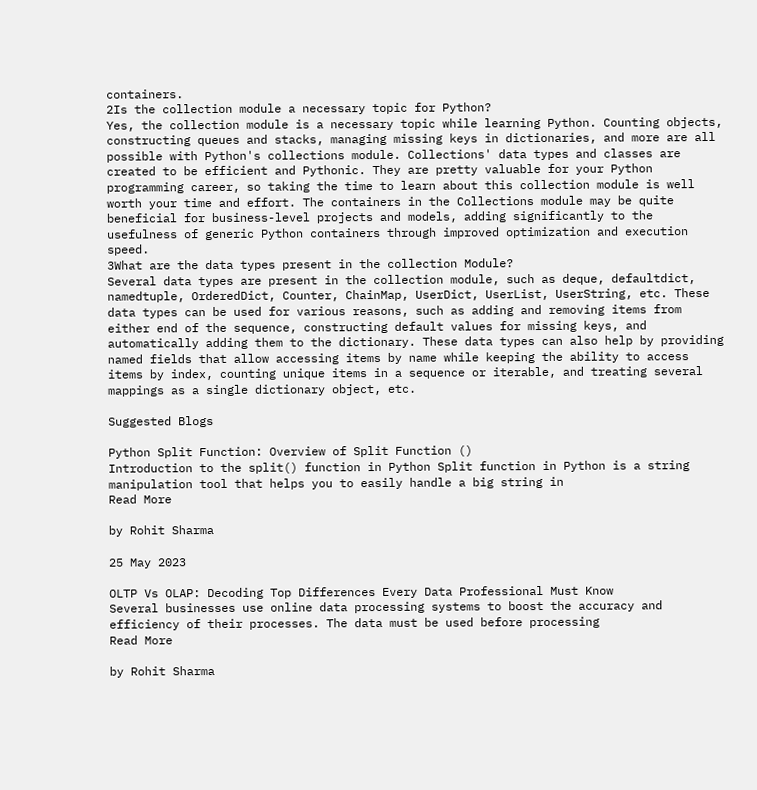containers.
2Is the collection module a necessary topic for Python?
Yes, the collection module is a necessary topic while learning Python. Counting objects, constructing queues and stacks, managing missing keys in dictionaries, and more are all possible with Python's collections module. Collections' data types and classes are created to be efficient and Pythonic. They are pretty valuable for your Python programming career, so taking the time to learn about this collection module is well worth your time and effort. The containers in the Collections module may be quite beneficial for business-level projects and models, adding significantly to the usefulness of generic Python containers through improved optimization and execution speed.
3What are the data types present in the collection Module?
Several data types are present in the collection module, such as deque, defaultdict, namedtuple, OrderedDict, Counter, ChainMap, UserDict, UserList, UserString, etc. These data types can be used for various reasons, such as adding and removing items from either end of the sequence, constructing default values for missing keys, and automatically adding them to the dictionary. These data types can also help by providing named fields that allow accessing items by name while keeping the ability to access items by index, counting unique items in a sequence or iterable, and treating several mappings as a single dictionary object, etc.

Suggested Blogs

Python Split Function: Overview of Split Function ()
Introduction to the split() function in Python Split function in Python is a string manipulation tool that helps you to easily handle a big string in
Read More

by Rohit Sharma

25 May 2023

OLTP Vs OLAP: Decoding Top Differences Every Data Professional Must Know
Several businesses use online data processing systems to boost the accuracy and efficiency of their processes. The data must be used before processing
Read More

by Rohit Sharma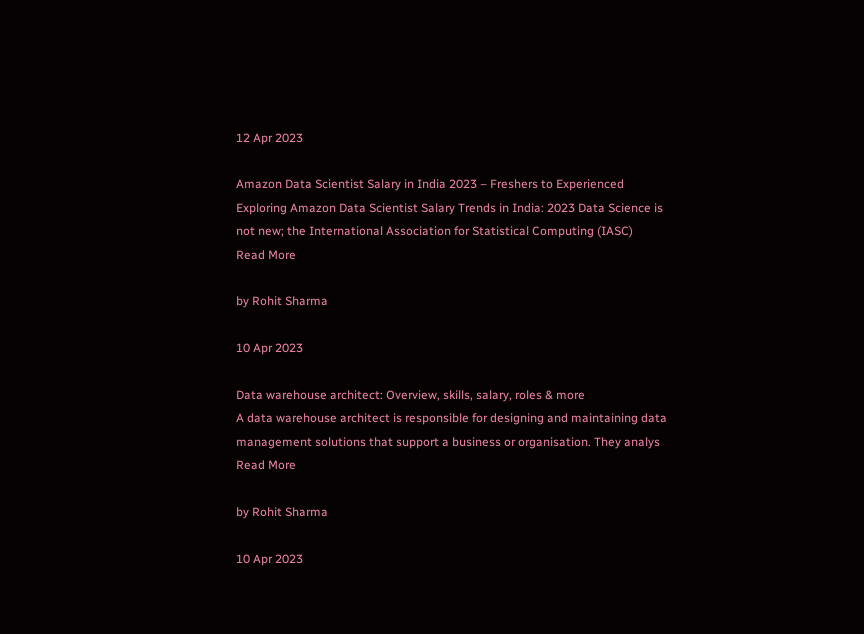12 Apr 2023

Amazon Data Scientist Salary in India 2023 – Freshers to Experienced
Exploring Amazon Data Scientist Salary Trends in India: 2023 Data Science is not new; the International Association for Statistical Computing (IASC)
Read More

by Rohit Sharma

10 Apr 2023

Data warehouse architect: Overview, skills, salary, roles & more
A data warehouse architect is responsible for designing and maintaining data management solutions that support a business or organisation. They analys
Read More

by Rohit Sharma

10 Apr 2023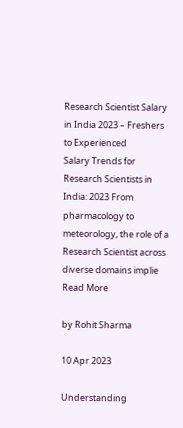Research Scientist Salary in India 2023 – Freshers to Experienced
Salary Trends for Research Scientists in India: 2023 From pharmacology to meteorology, the role of a Research Scientist across diverse domains implie
Read More

by Rohit Sharma

10 Apr 2023

Understanding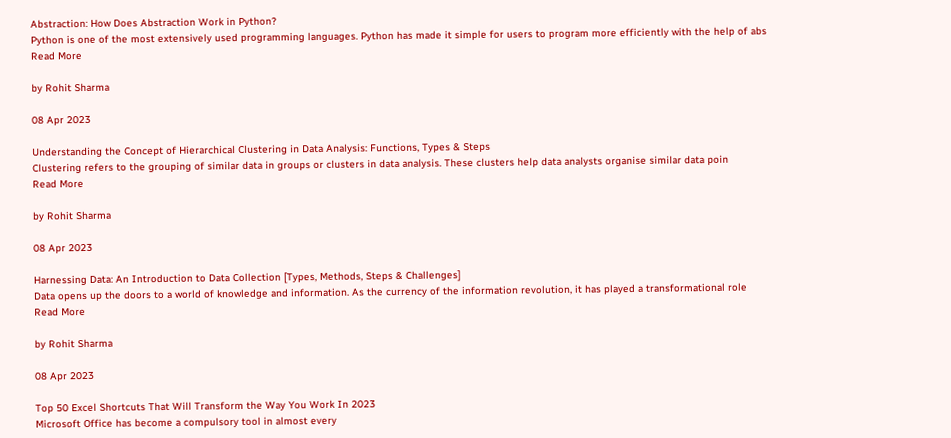Abstraction: How Does Abstraction Work in Python?
Python is one of the most extensively used programming languages. Python has made it simple for users to program more efficiently with the help of abs
Read More

by Rohit Sharma

08 Apr 2023

Understanding the Concept of Hierarchical Clustering in Data Analysis: Functions, Types & Steps
Clustering refers to the grouping of similar data in groups or clusters in data analysis. These clusters help data analysts organise similar data poin
Read More

by Rohit Sharma

08 Apr 2023

Harnessing Data: An Introduction to Data Collection [Types, Methods, Steps & Challenges]
Data opens up the doors to a world of knowledge and information. As the currency of the information revolution, it has played a transformational role
Read More

by Rohit Sharma

08 Apr 2023

Top 50 Excel Shortcuts That Will Transform the Way You Work In 2023
Microsoft Office has become a compulsory tool in almost every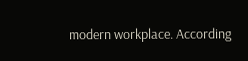modern workplace. According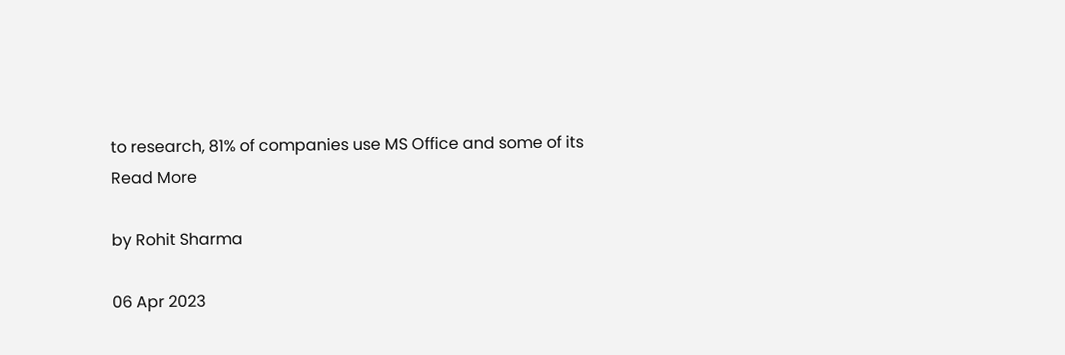to research, 81% of companies use MS Office and some of its
Read More

by Rohit Sharma

06 Apr 2023